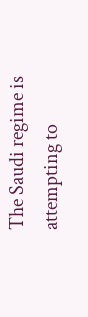The Saudi regime is attempting to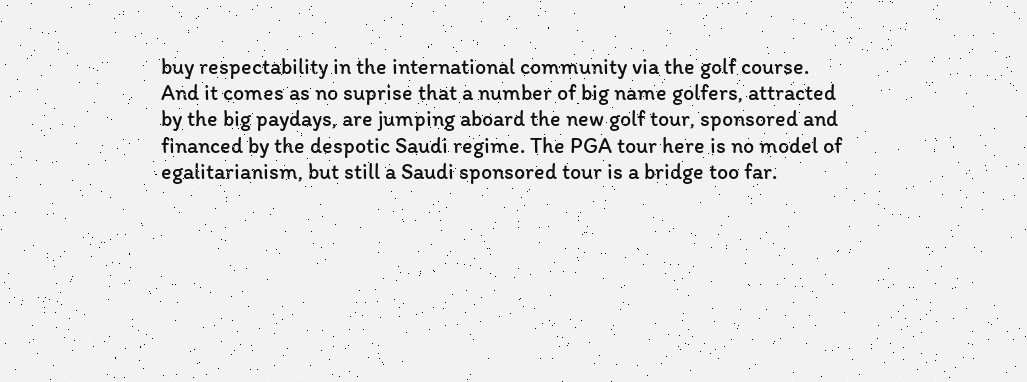buy respectability in the international community via the golf course. And it comes as no suprise that a number of big name golfers, attracted by the big paydays, are jumping aboard the new golf tour, sponsored and financed by the despotic Saudi regime. The PGA tour here is no model of egalitarianism, but still a Saudi sponsored tour is a bridge too far.